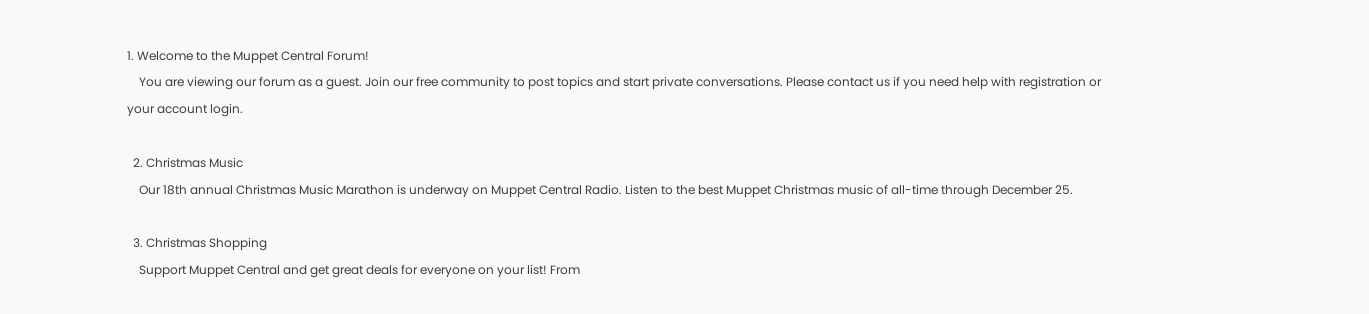1. Welcome to the Muppet Central Forum!
    You are viewing our forum as a guest. Join our free community to post topics and start private conversations. Please contact us if you need help with registration or your account login.

  2. Christmas Music
    Our 18th annual Christmas Music Marathon is underway on Muppet Central Radio. Listen to the best Muppet Christmas music of all-time through December 25.

  3. Christmas Shopping
    Support Muppet Central and get great deals for everyone on your list! From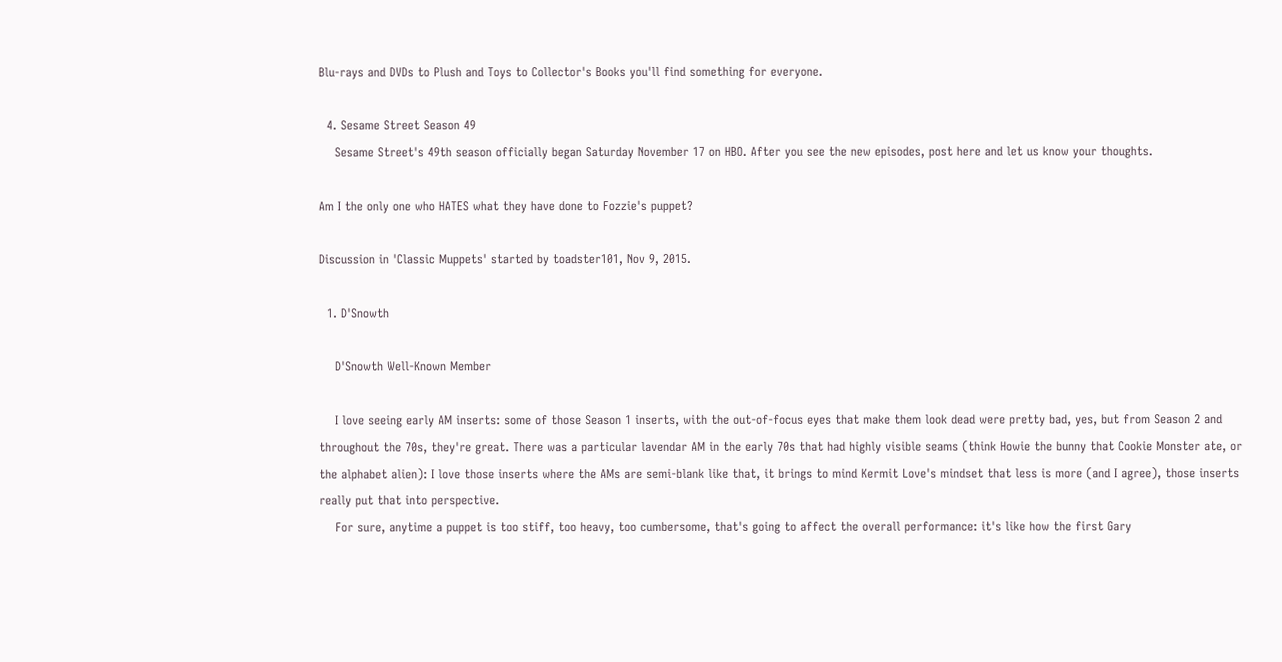Blu-rays and DVDs to Plush and Toys to Collector's Books you'll find something for everyone.

  4. Sesame Street Season 49
    Sesame Street's 49th season officially began Saturday November 17 on HBO. After you see the new episodes, post here and let us know your thoughts.

Am I the only one who HATES what they have done to Fozzie's puppet?

Discussion in 'Classic Muppets' started by toadster101, Nov 9, 2015.

  1. D'Snowth

    D'Snowth Well-Known Member

    I love seeing early AM inserts: some of those Season 1 inserts, with the out-of-focus eyes that make them look dead were pretty bad, yes, but from Season 2 and throughout the 70s, they're great. There was a particular lavendar AM in the early 70s that had highly visible seams (think Howie the bunny that Cookie Monster ate, or the alphabet alien): I love those inserts where the AMs are semi-blank like that, it brings to mind Kermit Love's mindset that less is more (and I agree), those inserts really put that into perspective.
    For sure, anytime a puppet is too stiff, too heavy, too cumbersome, that's going to affect the overall performance: it's like how the first Gary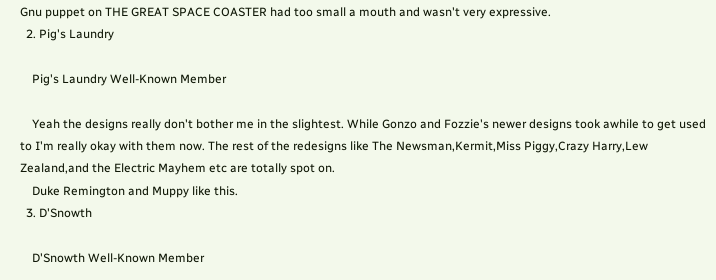Gnu puppet on THE GREAT SPACE COASTER had too small a mouth and wasn't very expressive.
  2. Pig's Laundry

    Pig's Laundry Well-Known Member

    Yeah the designs really don't bother me in the slightest. While Gonzo and Fozzie's newer designs took awhile to get used to I'm really okay with them now. The rest of the redesigns like The Newsman,Kermit,Miss Piggy,Crazy Harry,Lew Zealand,and the Electric Mayhem etc are totally spot on.
    Duke Remington and Muppy like this.
  3. D'Snowth

    D'Snowth Well-Known Member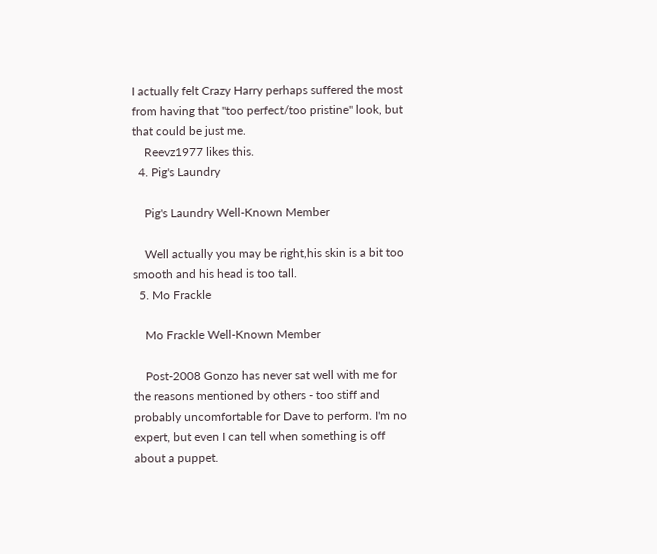I actually felt Crazy Harry perhaps suffered the most from having that "too perfect/too pristine" look, but that could be just me.
    Reevz1977 likes this.
  4. Pig's Laundry

    Pig's Laundry Well-Known Member

    Well actually you may be right,his skin is a bit too smooth and his head is too tall.
  5. Mo Frackle

    Mo Frackle Well-Known Member

    Post-2008 Gonzo has never sat well with me for the reasons mentioned by others - too stiff and probably uncomfortable for Dave to perform. I'm no expert, but even I can tell when something is off about a puppet.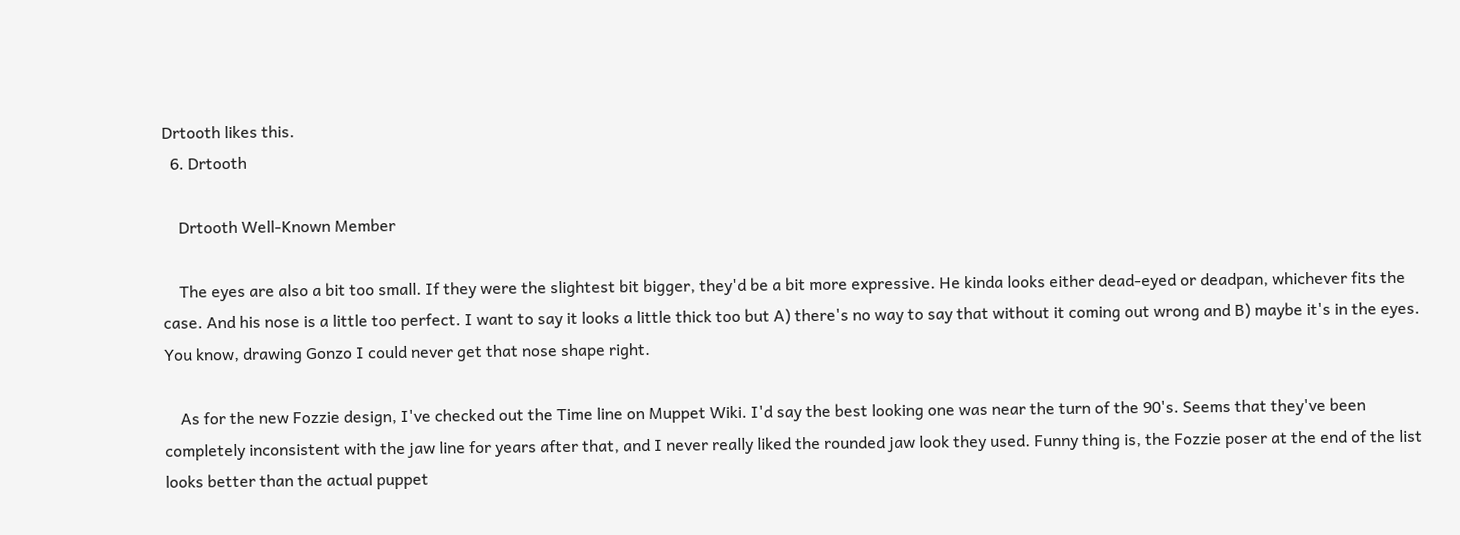Drtooth likes this.
  6. Drtooth

    Drtooth Well-Known Member

    The eyes are also a bit too small. If they were the slightest bit bigger, they'd be a bit more expressive. He kinda looks either dead-eyed or deadpan, whichever fits the case. And his nose is a little too perfect. I want to say it looks a little thick too but A) there's no way to say that without it coming out wrong and B) maybe it's in the eyes. You know, drawing Gonzo I could never get that nose shape right.

    As for the new Fozzie design, I've checked out the Time line on Muppet Wiki. I'd say the best looking one was near the turn of the 90's. Seems that they've been completely inconsistent with the jaw line for years after that, and I never really liked the rounded jaw look they used. Funny thing is, the Fozzie poser at the end of the list looks better than the actual puppet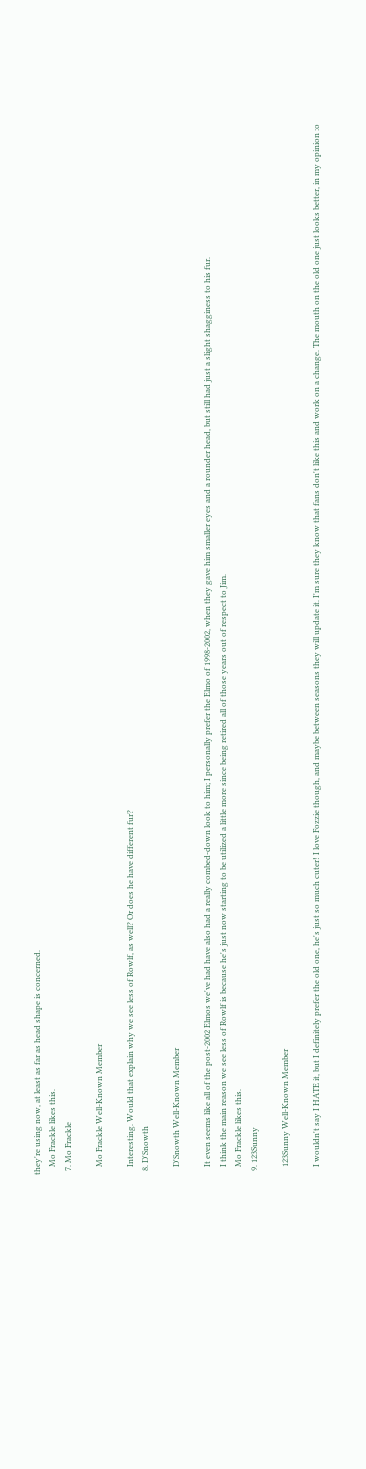they're using now, at least as far as head shape is concerned.
    Mo Frackle likes this.
  7. Mo Frackle

    Mo Frackle Well-Known Member

    Interesting. Would that explain why we see less of Rowlf, as well? Or does he have different fur?
  8. D'Snowth

    D'Snowth Well-Known Member

    It even seems like all of the post-2002 Elmos we've had have also had a really combed-down look to him; I personally prefer the Elmo of 1998-2002, when they gave him smaller eyes and a rounder head, but still had just a slight shagginess to his fur.
    I think the main reason we see less of Rowlf is because he's just now starting to be utilized a little more since being retired all of those years out of respect to Jim.
    Mo Frackle likes this.
  9. 123Sunny

    123Sunny Well-Known Member

    I wouldn't say I HATE it, but I definitely prefer the old one, he's just so much cuter! I love Fozzie though, and maybe between seasons they will update it. I'm sure they know that fans don't like this and work on a change. The mouth on the old one just looks better, in my opinion :o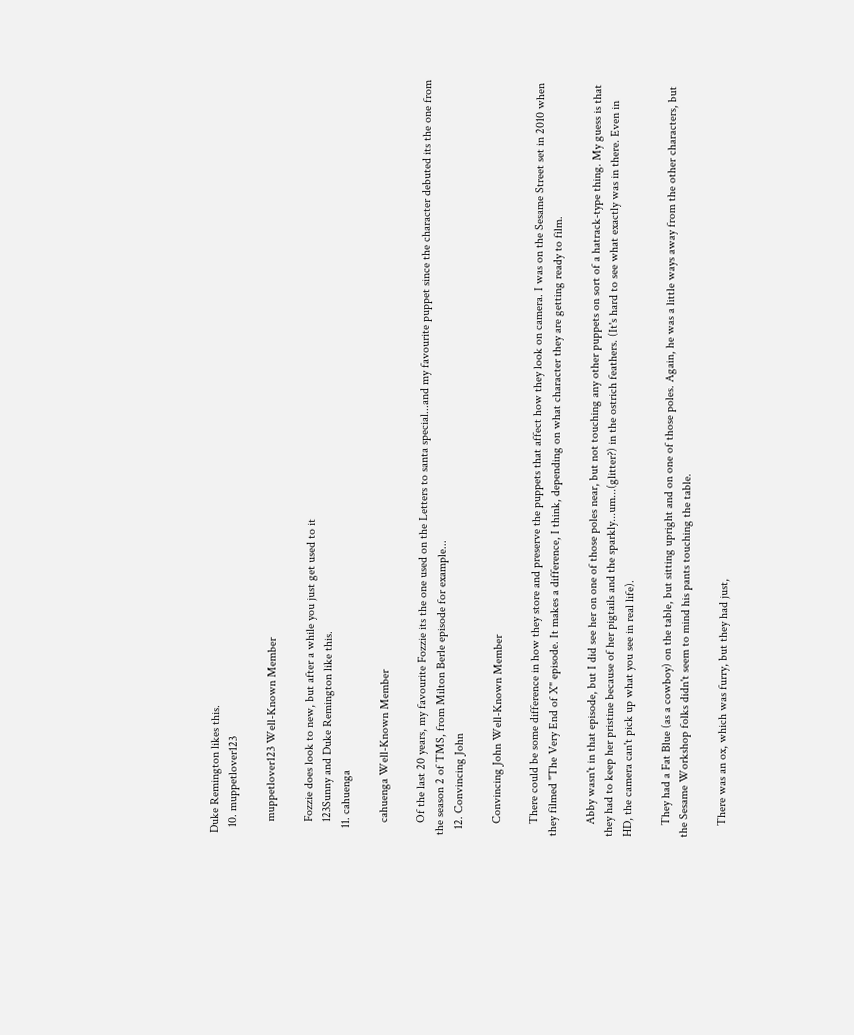Duke Remington likes this.
  10. muppetlover123

    muppetlover123 Well-Known Member

    Fozzie does look to new, but after a while you just get used to it
    123Sunny and Duke Remington like this.
  11. cahuenga

    cahuenga Well-Known Member

    Of the last 20 years, my favourite Fozzie its the one used on the Letters to santa special...and my favourite puppet since the character debuted its the one from the season 2 of TMS, from Milton Berle episode for example...
  12. Convincing John

    Convincing John Well-Known Member

    There could be some difference in how they store and preserve the puppets that affect how they look on camera. I was on the Sesame Street set in 2010 when they filmed "The Very End of X" episode. It makes a difference, I think, depending on what character they are getting ready to film.

    Abby wasn't in that episode, but I did see her on one of those poles near, but not touching any other puppets on sort of a hatrack-type thing. My guess is that they had to keep her pristine because of her pigtails and the sparkly...um...(glitter?) in the ostrich feathers. (It's hard to see what exactly was in there. Even in HD, the camera can't pick up what you see in real life).

    They had a Fat Blue (as a cowboy) on the table, but sitting upright and on one of those poles. Again, he was a little ways away from the other characters, but the Sesame Workshop folks didn't seem to mind his pants touching the table.

    There was an ox, which was furry, but they had just,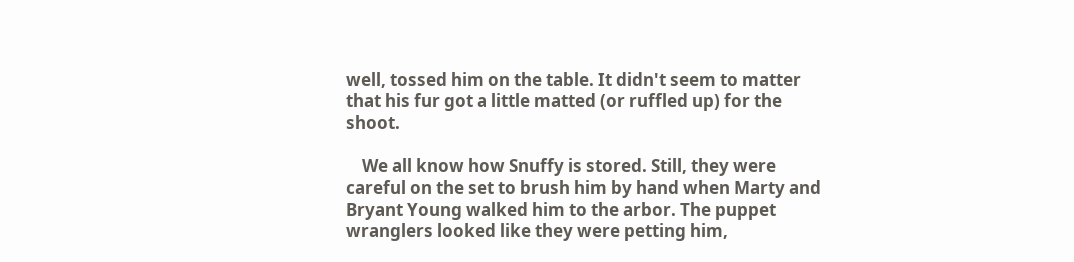well, tossed him on the table. It didn't seem to matter that his fur got a little matted (or ruffled up) for the shoot.

    We all know how Snuffy is stored. Still, they were careful on the set to brush him by hand when Marty and Bryant Young walked him to the arbor. The puppet wranglers looked like they were petting him,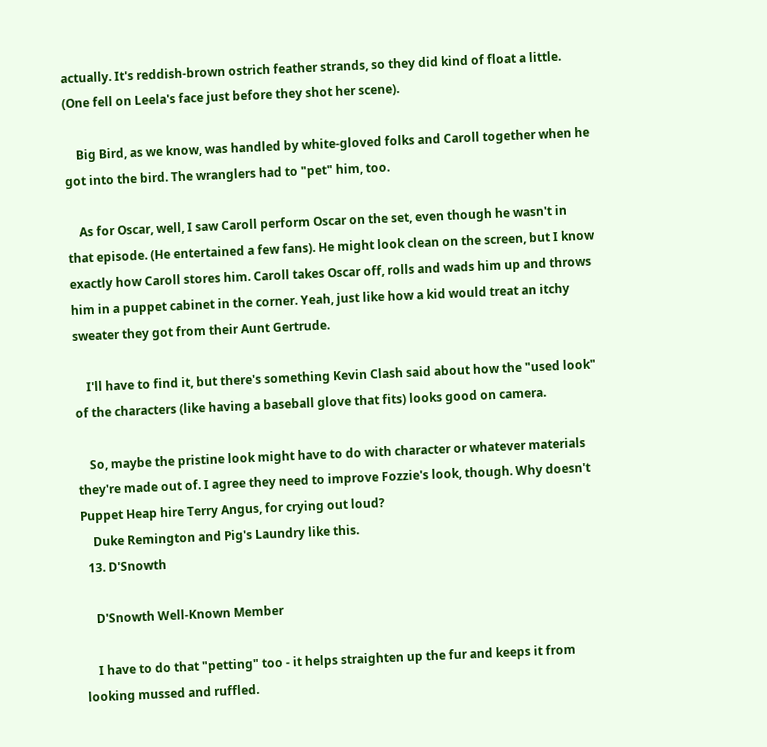actually. It's reddish-brown ostrich feather strands, so they did kind of float a little. (One fell on Leela's face just before they shot her scene).

    Big Bird, as we know, was handled by white-gloved folks and Caroll together when he got into the bird. The wranglers had to "pet" him, too.

    As for Oscar, well, I saw Caroll perform Oscar on the set, even though he wasn't in that episode. (He entertained a few fans). He might look clean on the screen, but I know exactly how Caroll stores him. Caroll takes Oscar off, rolls and wads him up and throws him in a puppet cabinet in the corner. Yeah, just like how a kid would treat an itchy sweater they got from their Aunt Gertrude.

    I'll have to find it, but there's something Kevin Clash said about how the "used look" of the characters (like having a baseball glove that fits) looks good on camera.

    So, maybe the pristine look might have to do with character or whatever materials they're made out of. I agree they need to improve Fozzie's look, though. Why doesn't Puppet Heap hire Terry Angus, for crying out loud?
    Duke Remington and Pig's Laundry like this.
  13. D'Snowth

    D'Snowth Well-Known Member

    I have to do that "petting" too - it helps straighten up the fur and keeps it from looking mussed and ruffled.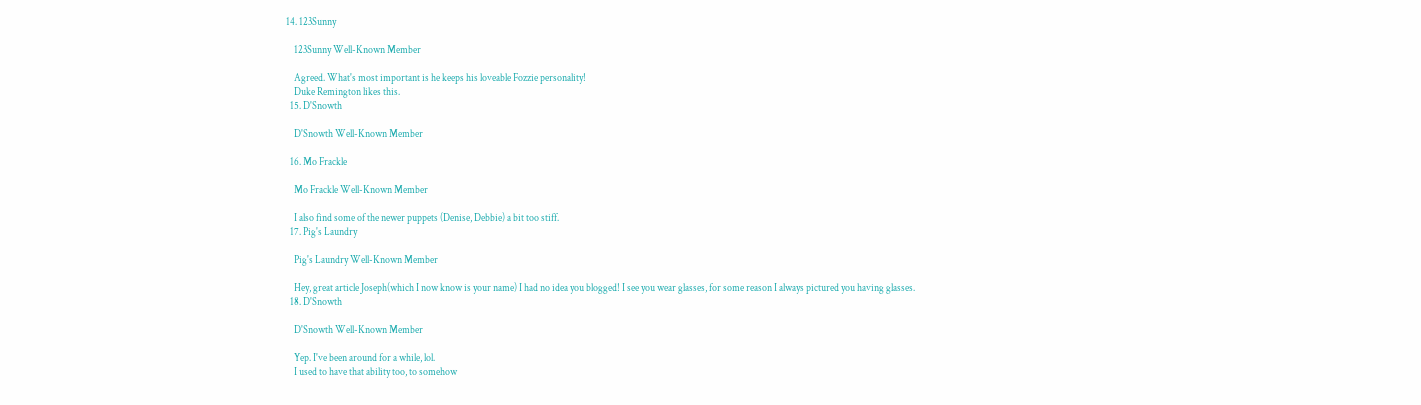14. 123Sunny

    123Sunny Well-Known Member

    Agreed. What's most important is he keeps his loveable Fozzie personality!
    Duke Remington likes this.
  15. D'Snowth

    D'Snowth Well-Known Member

  16. Mo Frackle

    Mo Frackle Well-Known Member

    I also find some of the newer puppets (Denise, Debbie) a bit too stiff.
  17. Pig's Laundry

    Pig's Laundry Well-Known Member

    Hey, great article Joseph(which I now know is your name) I had no idea you blogged! I see you wear glasses, for some reason I always pictured you having glasses.
  18. D'Snowth

    D'Snowth Well-Known Member

    Yep. I've been around for a while, lol.
    I used to have that ability too, to somehow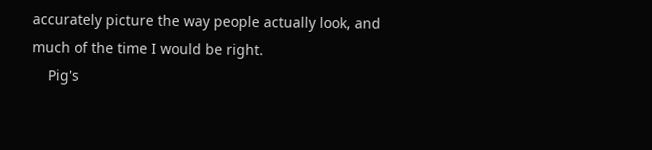accurately picture the way people actually look, and much of the time I would be right.
    Pig's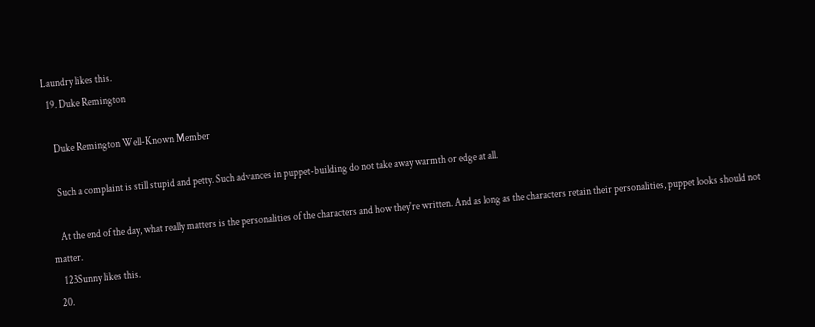Laundry likes this.
  19. Duke Remington

    Duke Remington Well-Known Member

    Such a complaint is still stupid and petty. Such advances in puppet-building do not take away warmth or edge at all.

    At the end of the day, what really matters is the personalities of the characters and how they're written. And as long as the characters retain their personalities, puppet looks should not matter.
    123Sunny likes this.
  20.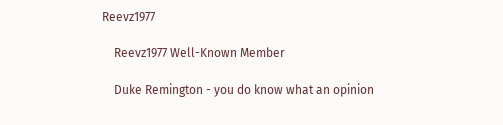Reevz1977

    Reevz1977 Well-Known Member

    Duke Remington - you do know what an opinion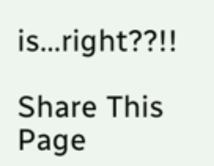is...right??!!

Share This Page